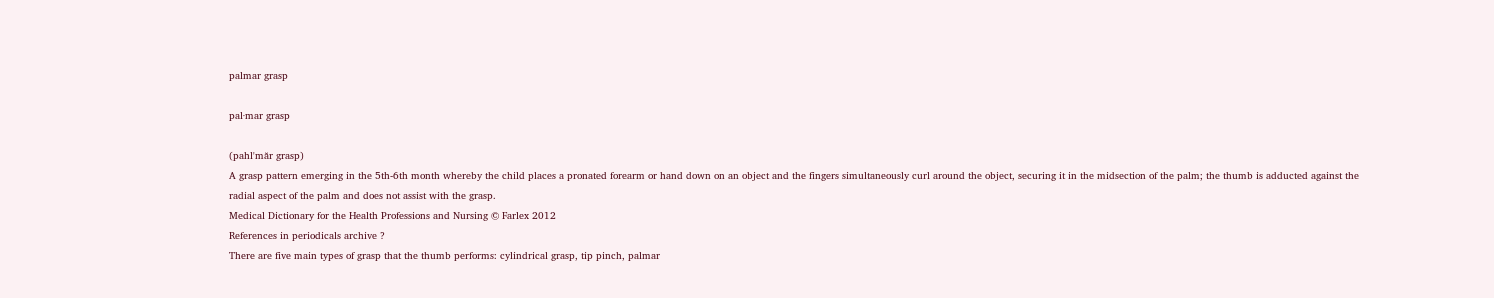palmar grasp

pal·mar grasp

(pahl'măr grasp)
A grasp pattern emerging in the 5th-6th month whereby the child places a pronated forearm or hand down on an object and the fingers simultaneously curl around the object, securing it in the midsection of the palm; the thumb is adducted against the radial aspect of the palm and does not assist with the grasp.
Medical Dictionary for the Health Professions and Nursing © Farlex 2012
References in periodicals archive ?
There are five main types of grasp that the thumb performs: cylindrical grasp, tip pinch, palmar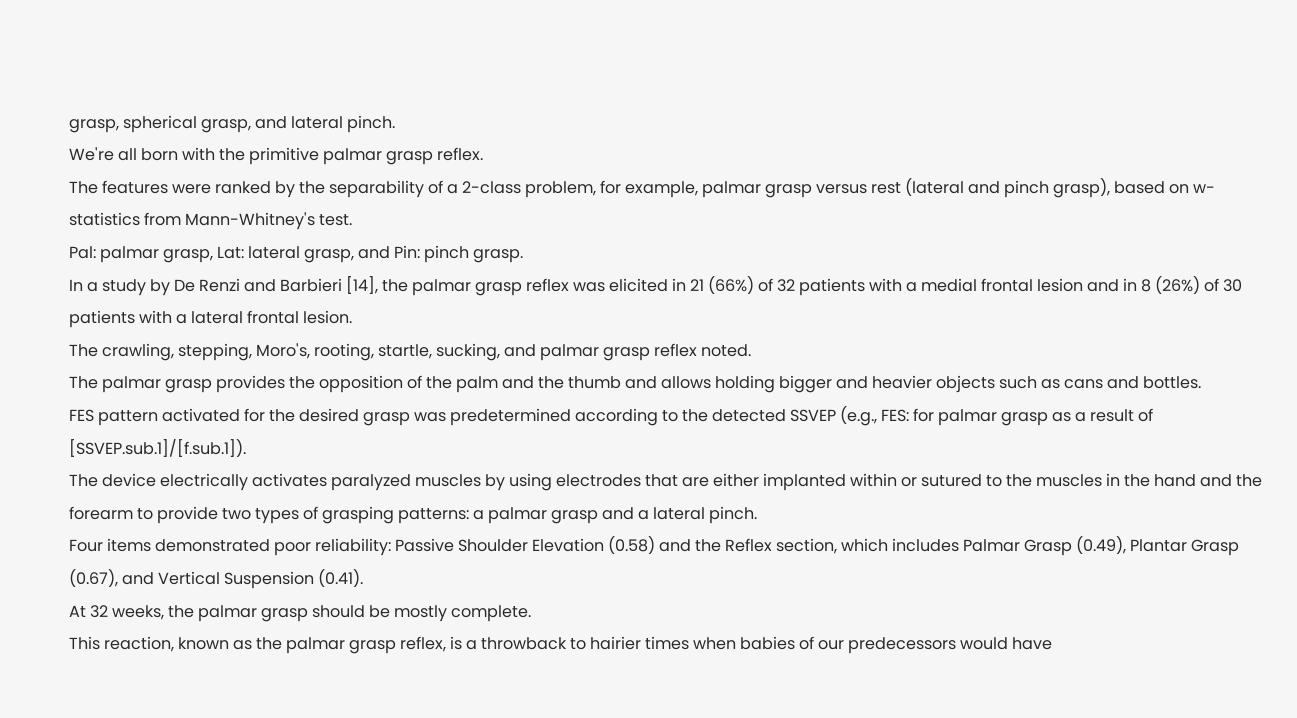grasp, spherical grasp, and lateral pinch.
We're all born with the primitive palmar grasp reflex.
The features were ranked by the separability of a 2-class problem, for example, palmar grasp versus rest (lateral and pinch grasp), based on w-statistics from Mann-Whitney's test.
Pal: palmar grasp, Lat: lateral grasp, and Pin: pinch grasp.
In a study by De Renzi and Barbieri [14], the palmar grasp reflex was elicited in 21 (66%) of 32 patients with a medial frontal lesion and in 8 (26%) of 30 patients with a lateral frontal lesion.
The crawling, stepping, Moro's, rooting, startle, sucking, and palmar grasp reflex noted.
The palmar grasp provides the opposition of the palm and the thumb and allows holding bigger and heavier objects such as cans and bottles.
FES pattern activated for the desired grasp was predetermined according to the detected SSVEP (e.g., FES: for palmar grasp as a result of [SSVEP.sub.1]/[f.sub.1]).
The device electrically activates paralyzed muscles by using electrodes that are either implanted within or sutured to the muscles in the hand and the forearm to provide two types of grasping patterns: a palmar grasp and a lateral pinch.
Four items demonstrated poor reliability: Passive Shoulder Elevation (0.58) and the Reflex section, which includes Palmar Grasp (0.49), Plantar Grasp (0.67), and Vertical Suspension (0.41).
At 32 weeks, the palmar grasp should be mostly complete.
This reaction, known as the palmar grasp reflex, is a throwback to hairier times when babies of our predecessors would have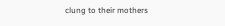clung to their mothers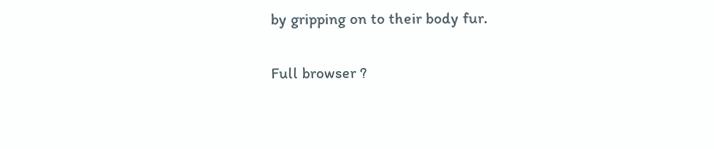by gripping on to their body fur.

Full browser ?